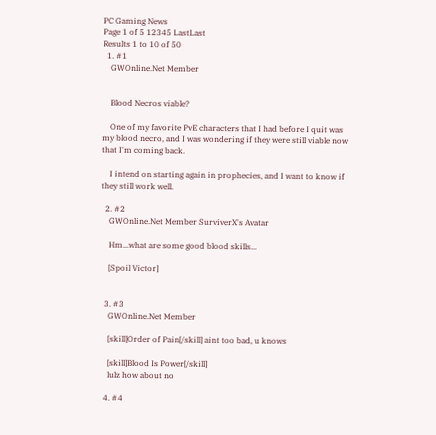PC Gaming News
Page 1 of 5 12345 LastLast
Results 1 to 10 of 50
  1. #1
    GWOnline.Net Member


    Blood Necros viable?

    One of my favorite PvE characters that I had before I quit was my blood necro, and I was wondering if they were still viable now that I'm coming back.

    I intend on starting again in prophecies, and I want to know if they still work well.

  2. #2
    GWOnline.Net Member SurviverX's Avatar

    Hm...what are some good blood skills...

    [Spoil Victor]


  3. #3
    GWOnline.Net Member

    [skill]Order of Pain[/skill] aint too bad, u knows

    [skill]Blood Is Power[/skill]
    lulz how about no

  4. #4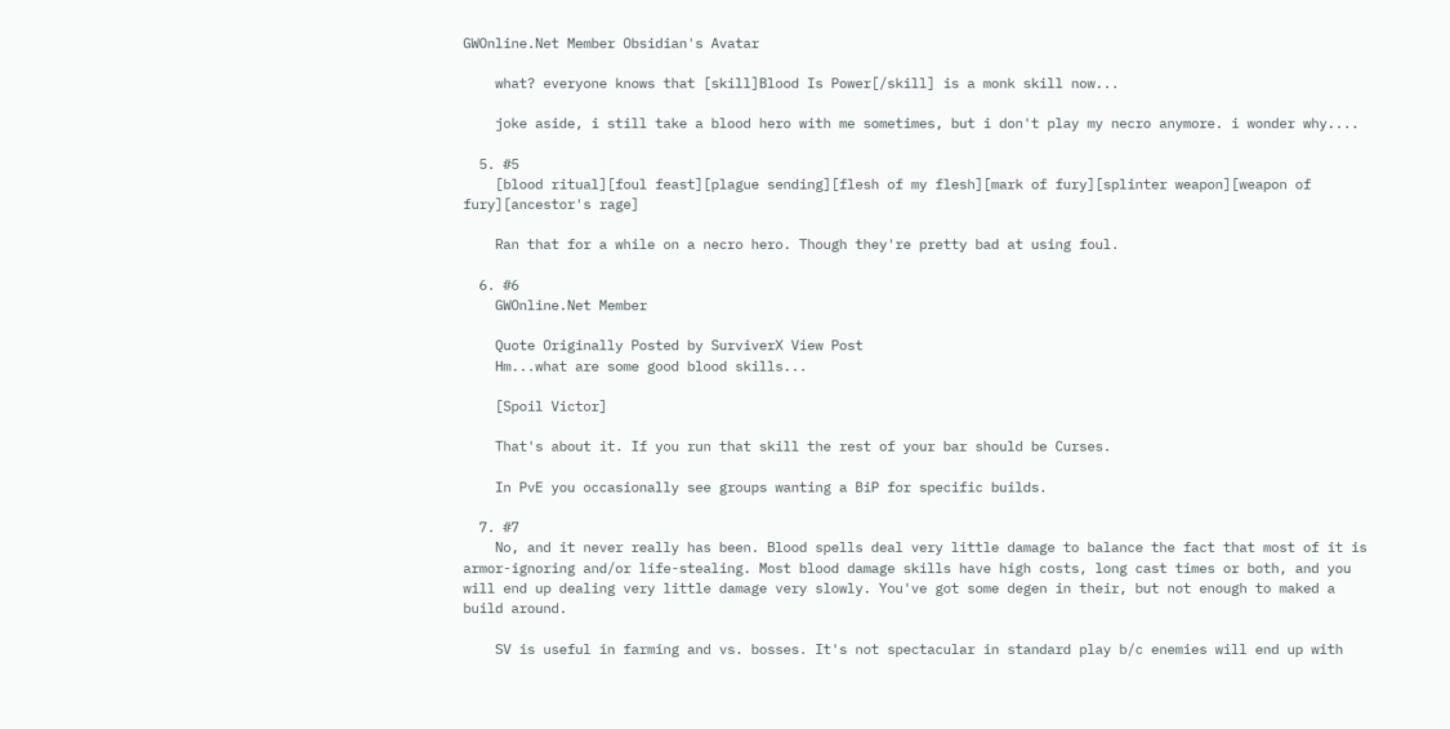GWOnline.Net Member Obsidian's Avatar

    what? everyone knows that [skill]Blood Is Power[/skill] is a monk skill now...

    joke aside, i still take a blood hero with me sometimes, but i don't play my necro anymore. i wonder why....

  5. #5
    [blood ritual][foul feast][plague sending][flesh of my flesh][mark of fury][splinter weapon][weapon of fury][ancestor's rage]

    Ran that for a while on a necro hero. Though they're pretty bad at using foul.

  6. #6
    GWOnline.Net Member

    Quote Originally Posted by SurviverX View Post
    Hm...what are some good blood skills...

    [Spoil Victor]

    That's about it. If you run that skill the rest of your bar should be Curses.

    In PvE you occasionally see groups wanting a BiP for specific builds.

  7. #7
    No, and it never really has been. Blood spells deal very little damage to balance the fact that most of it is armor-ignoring and/or life-stealing. Most blood damage skills have high costs, long cast times or both, and you will end up dealing very little damage very slowly. You've got some degen in their, but not enough to maked a build around.

    SV is useful in farming and vs. bosses. It's not spectacular in standard play b/c enemies will end up with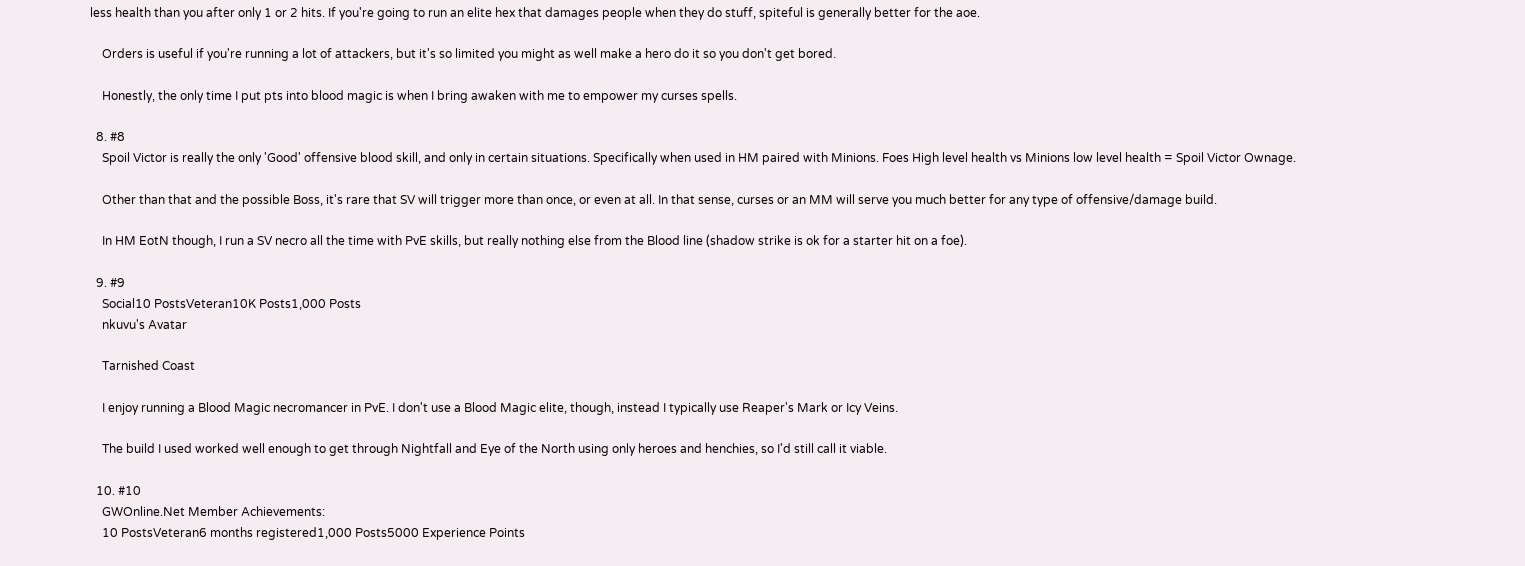less health than you after only 1 or 2 hits. If you're going to run an elite hex that damages people when they do stuff, spiteful is generally better for the aoe.

    Orders is useful if you're running a lot of attackers, but it's so limited you might as well make a hero do it so you don't get bored.

    Honestly, the only time I put pts into blood magic is when I bring awaken with me to empower my curses spells.

  8. #8
    Spoil Victor is really the only 'Good' offensive blood skill, and only in certain situations. Specifically when used in HM paired with Minions. Foes High level health vs Minions low level health = Spoil Victor Ownage.

    Other than that and the possible Boss, it's rare that SV will trigger more than once, or even at all. In that sense, curses or an MM will serve you much better for any type of offensive/damage build.

    In HM EotN though, I run a SV necro all the time with PvE skills, but really nothing else from the Blood line (shadow strike is ok for a starter hit on a foe).

  9. #9
    Social10 PostsVeteran10K Posts1,000 Posts
    nkuvu's Avatar

    Tarnished Coast

    I enjoy running a Blood Magic necromancer in PvE. I don't use a Blood Magic elite, though, instead I typically use Reaper's Mark or Icy Veins.

    The build I used worked well enough to get through Nightfall and Eye of the North using only heroes and henchies, so I'd still call it viable.

  10. #10
    GWOnline.Net Member Achievements:
    10 PostsVeteran6 months registered1,000 Posts5000 Experience Points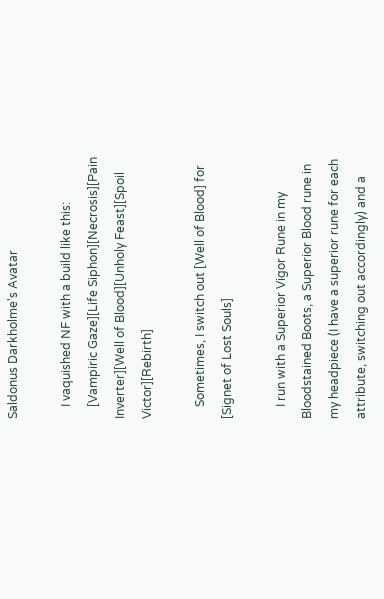Saldonus Darkholme's Avatar

    I vaquished NF with a build like this:
    [Vampiric Gaze][Life Siphon][Necrosis][Pain Inverter][Well of Blood][Unholy Feast][Spoil Victor][Rebirth]

    Sometimes, I switch out [Well of Blood] for [Signet of Lost Souls]

    I run with a Superior Vigor Rune in my Bloodstained Boots, a Superior Blood rune in my headpiece (I have a superior rune for each attribute, switching out accordingly) and a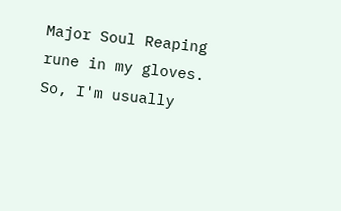Major Soul Reaping rune in my gloves. So, I'm usually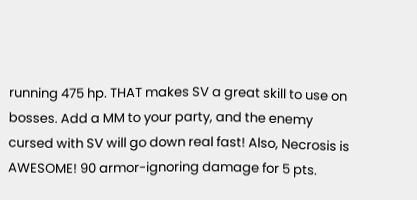running 475 hp. THAT makes SV a great skill to use on bosses. Add a MM to your party, and the enemy cursed with SV will go down real fast! Also, Necrosis is AWESOME! 90 armor-ignoring damage for 5 pts.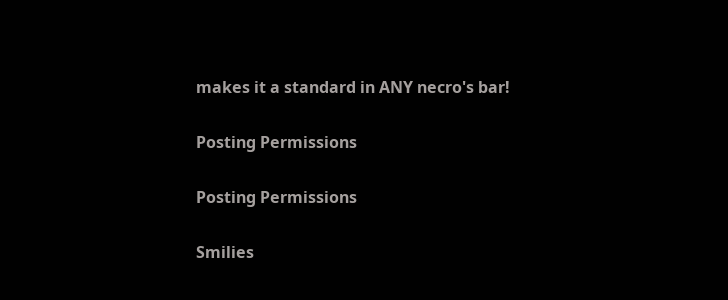makes it a standard in ANY necro's bar!

Posting Permissions

Posting Permissions

Smilies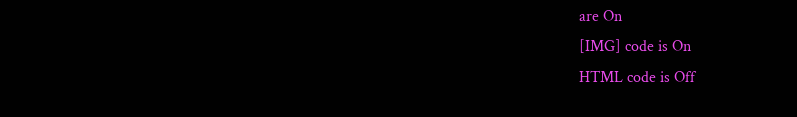are On
[IMG] code is On
HTML code is Off